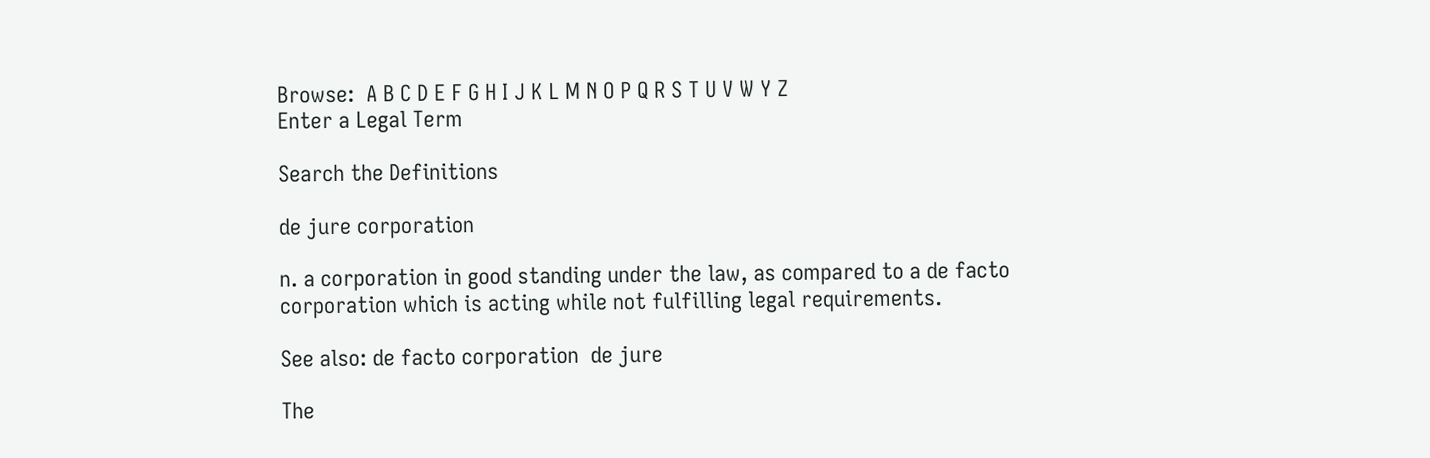Browse:  A B C D E F G H I J K L M N O P Q R S T U V W Y Z
Enter a Legal Term

Search the Definitions

de jure corporation

n. a corporation in good standing under the law, as compared to a de facto corporation which is acting while not fulfilling legal requirements.

See also: de facto corporation  de jure

The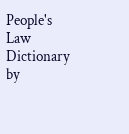People's Law Dictionary by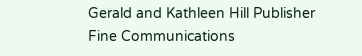Gerald and Kathleen Hill Publisher Fine Communications